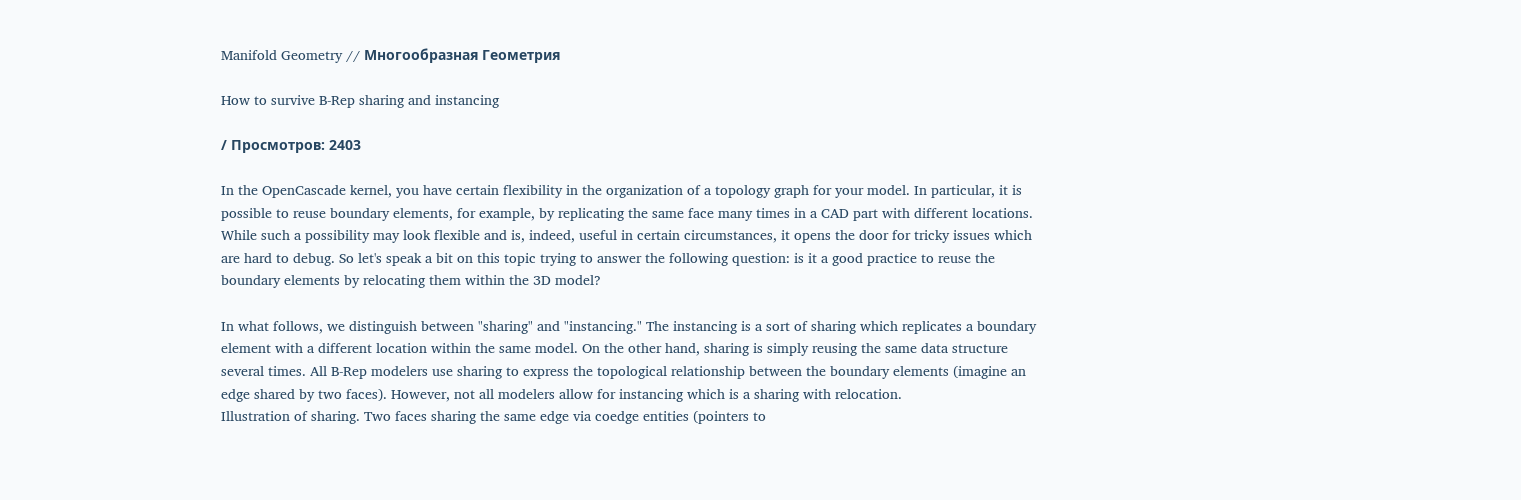Manifold Geometry // Многообразная Геометрия

How to survive B-Rep sharing and instancing

/ Просмотров: 2403

In the OpenCascade kernel, you have certain flexibility in the organization of a topology graph for your model. In particular, it is possible to reuse boundary elements, for example, by replicating the same face many times in a CAD part with different locations. While such a possibility may look flexible and is, indeed, useful in certain circumstances, it opens the door for tricky issues which are hard to debug. So let's speak a bit on this topic trying to answer the following question: is it a good practice to reuse the boundary elements by relocating them within the 3D model?

In what follows, we distinguish between "sharing" and "instancing." The instancing is a sort of sharing which replicates a boundary element with a different location within the same model. On the other hand, sharing is simply reusing the same data structure several times. All B-Rep modelers use sharing to express the topological relationship between the boundary elements (imagine an edge shared by two faces). However, not all modelers allow for instancing which is a sharing with relocation.
Illustration of sharing. Two faces sharing the same edge via coedge entities (pointers to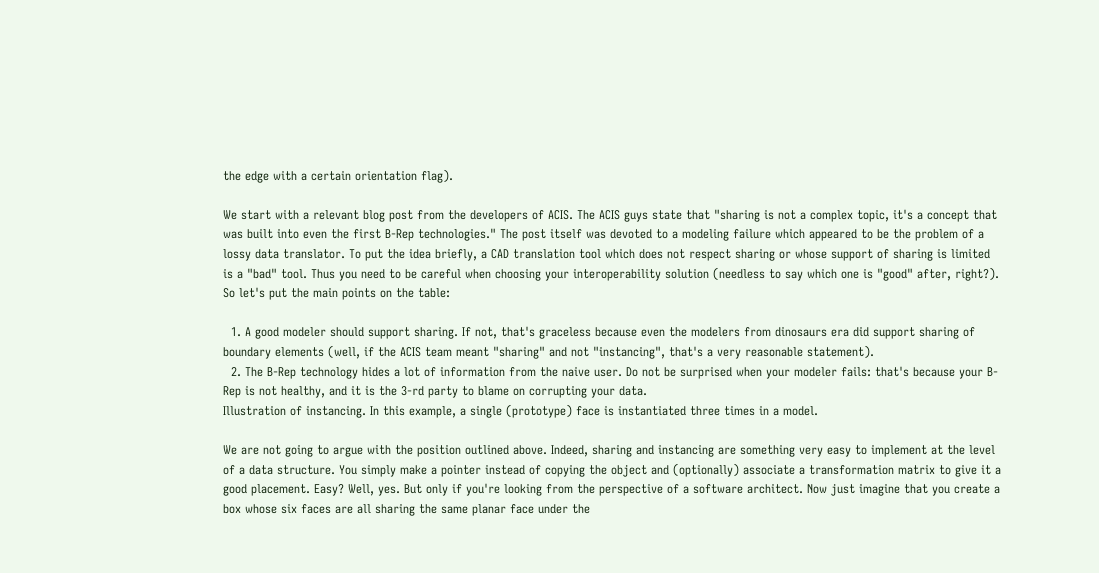the edge with a certain orientation flag).

We start with a relevant blog post from the developers of ACIS. The ACIS guys state that "sharing is not a complex topic, it's a concept that was built into even the first B-Rep technologies." The post itself was devoted to a modeling failure which appeared to be the problem of a lossy data translator. To put the idea briefly, a CAD translation tool which does not respect sharing or whose support of sharing is limited is a "bad" tool. Thus you need to be careful when choosing your interoperability solution (needless to say which one is "good" after, right?). So let's put the main points on the table:

  1. A good modeler should support sharing. If not, that's graceless because even the modelers from dinosaurs era did support sharing of boundary elements (well, if the ACIS team meant "sharing" and not "instancing", that's a very reasonable statement).
  2. The B-Rep technology hides a lot of information from the naive user. Do not be surprised when your modeler fails: that's because your B-Rep is not healthy, and it is the 3-rd party to blame on corrupting your data.
Illustration of instancing. In this example, a single (prototype) face is instantiated three times in a model.

We are not going to argue with the position outlined above. Indeed, sharing and instancing are something very easy to implement at the level of a data structure. You simply make a pointer instead of copying the object and (optionally) associate a transformation matrix to give it a good placement. Easy? Well, yes. But only if you're looking from the perspective of a software architect. Now just imagine that you create a box whose six faces are all sharing the same planar face under the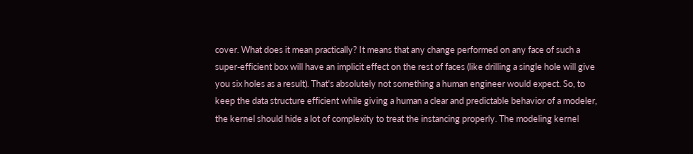cover. What does it mean practically? It means that any change performed on any face of such a super-efficient box will have an implicit effect on the rest of faces (like drilling a single hole will give you six holes as a result). That's absolutely not something a human engineer would expect. So, to keep the data structure efficient while giving a human a clear and predictable behavior of a modeler, the kernel should hide a lot of complexity to treat the instancing properly. The modeling kernel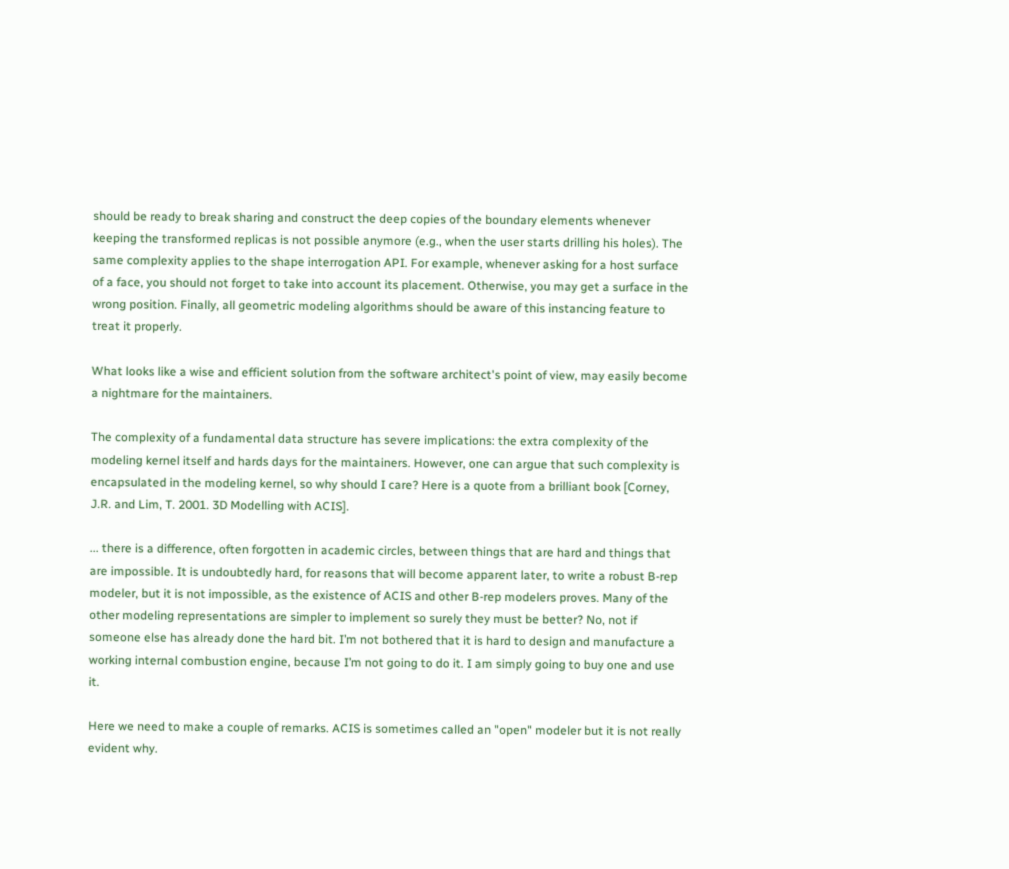should be ready to break sharing and construct the deep copies of the boundary elements whenever keeping the transformed replicas is not possible anymore (e.g., when the user starts drilling his holes). The same complexity applies to the shape interrogation API. For example, whenever asking for a host surface of a face, you should not forget to take into account its placement. Otherwise, you may get a surface in the wrong position. Finally, all geometric modeling algorithms should be aware of this instancing feature to treat it properly.

What looks like a wise and efficient solution from the software architect's point of view, may easily become a nightmare for the maintainers.

The complexity of a fundamental data structure has severe implications: the extra complexity of the modeling kernel itself and hards days for the maintainers. However, one can argue that such complexity is encapsulated in the modeling kernel, so why should I care? Here is a quote from a brilliant book [Corney, J.R. and Lim, T. 2001. 3D Modelling with ACIS].

... there is a difference, often forgotten in academic circles, between things that are hard and things that are impossible. It is undoubtedly hard, for reasons that will become apparent later, to write a robust B-rep modeler, but it is not impossible, as the existence of ACIS and other B-rep modelers proves. Many of the other modeling representations are simpler to implement so surely they must be better? No, not if someone else has already done the hard bit. I’m not bothered that it is hard to design and manufacture a working internal combustion engine, because I’m not going to do it. I am simply going to buy one and use it.

Here we need to make a couple of remarks. ACIS is sometimes called an "open" modeler but it is not really evident why.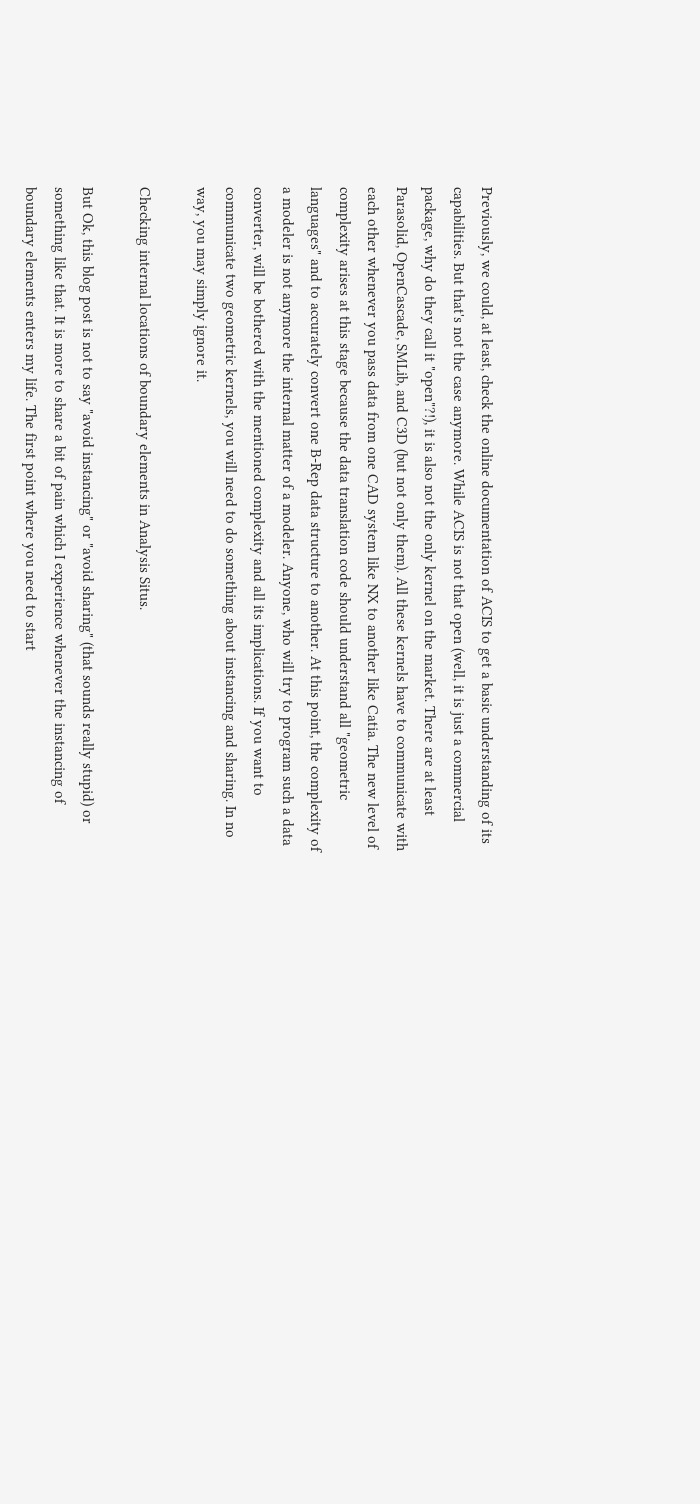Previously, we could, at least, check the online documentation of ACIS to get a basic understanding of its capabilities. But that's not the case anymore. While ACIS is not that open (well, it is just a commercial package, why do they call it "open"?!), it is also not the only kernel on the market. There are at least Parasolid, OpenCascade, SMLib, and C3D (but not only them). All these kernels have to communicate with each other whenever you pass data from one CAD system like NX to another like Catia. The new level of complexity arises at this stage because the data translation code should understand all "geometric languages" and to accurately convert one B-Rep data structure to another. At this point, the complexity of a modeler is not anymore the internal matter of a modeler. Anyone, who will try to program such a data converter, will be bothered with the mentioned complexity and all its implications. If you want to communicate two geometric kernels, you will need to do something about instancing and sharing. In no way, you may simply ignore it.

Checking internal locations of boundary elements in Analysis Situs.

But Ok, this blog post is not to say "avoid instancing" or "avoid sharing" (that sounds really stupid) or something like that. It is more to share a bit of pain which I experience whenever the instancing of boundary elements enters my life. The first point where you need to start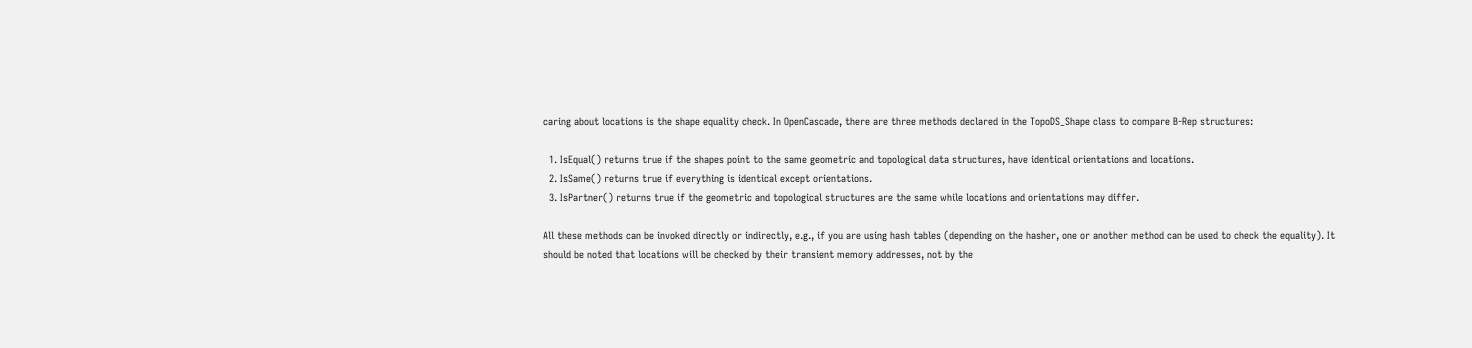caring about locations is the shape equality check. In OpenCascade, there are three methods declared in the TopoDS_Shape class to compare B-Rep structures:

  1. IsEqual() returns true if the shapes point to the same geometric and topological data structures, have identical orientations and locations.
  2. IsSame() returns true if everything is identical except orientations.
  3. IsPartner() returns true if the geometric and topological structures are the same while locations and orientations may differ.

All these methods can be invoked directly or indirectly, e.g., if you are using hash tables (depending on the hasher, one or another method can be used to check the equality). It should be noted that locations will be checked by their transient memory addresses, not by the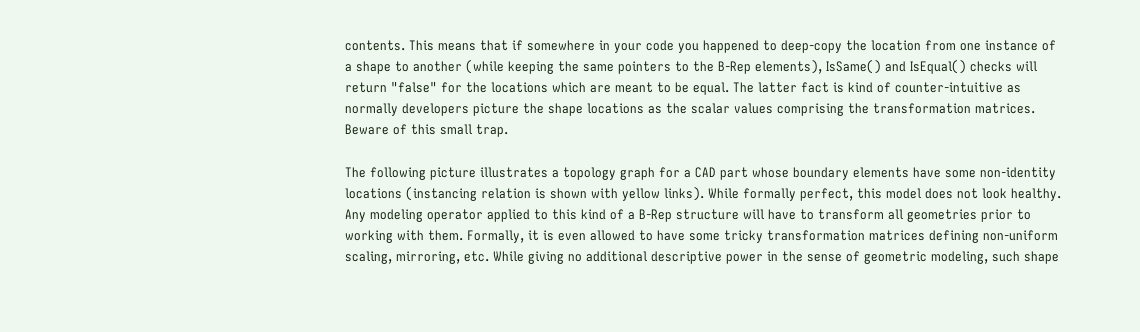contents. This means that if somewhere in your code you happened to deep-copy the location from one instance of a shape to another (while keeping the same pointers to the B-Rep elements), IsSame() and IsEqual() checks will return "false" for the locations which are meant to be equal. The latter fact is kind of counter-intuitive as normally developers picture the shape locations as the scalar values comprising the transformation matrices. Beware of this small trap.

The following picture illustrates a topology graph for a CAD part whose boundary elements have some non-identity locations (instancing relation is shown with yellow links). While formally perfect, this model does not look healthy. Any modeling operator applied to this kind of a B-Rep structure will have to transform all geometries prior to working with them. Formally, it is even allowed to have some tricky transformation matrices defining non-uniform scaling, mirroring, etc. While giving no additional descriptive power in the sense of geometric modeling, such shape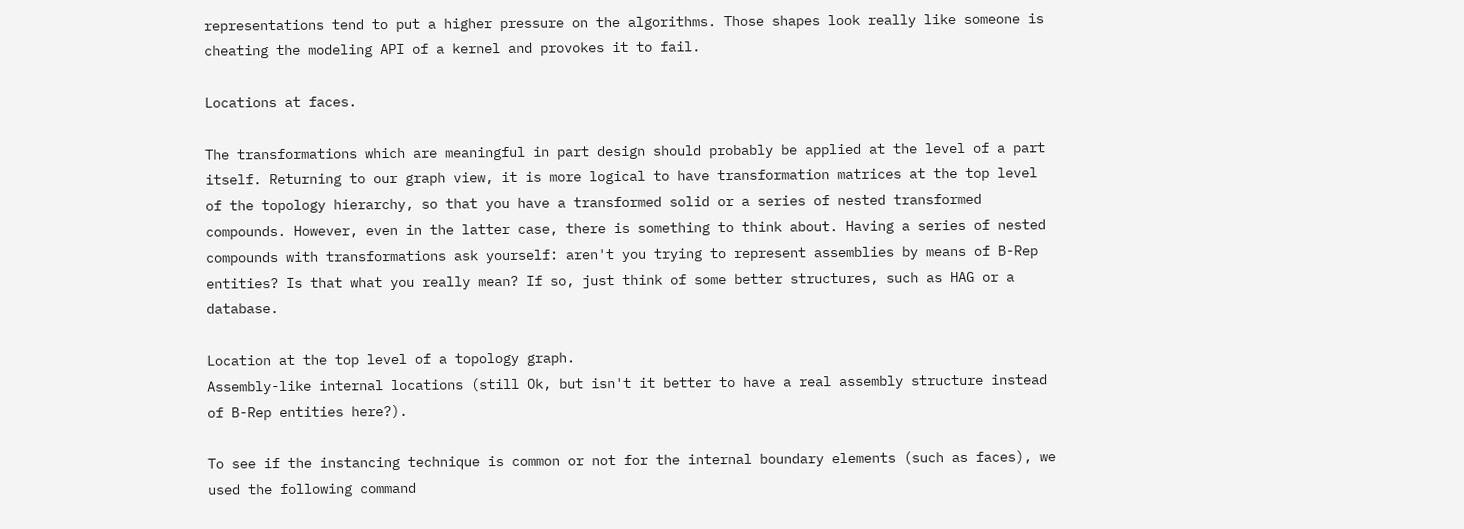representations tend to put a higher pressure on the algorithms. Those shapes look really like someone is cheating the modeling API of a kernel and provokes it to fail.

Locations at faces.

The transformations which are meaningful in part design should probably be applied at the level of a part itself. Returning to our graph view, it is more logical to have transformation matrices at the top level of the topology hierarchy, so that you have a transformed solid or a series of nested transformed compounds. However, even in the latter case, there is something to think about. Having a series of nested compounds with transformations ask yourself: aren't you trying to represent assemblies by means of B-Rep entities? Is that what you really mean? If so, just think of some better structures, such as HAG or a database.

Location at the top level of a topology graph.
Assembly-like internal locations (still Ok, but isn't it better to have a real assembly structure instead of B-Rep entities here?).

To see if the instancing technique is common or not for the internal boundary elements (such as faces), we used the following command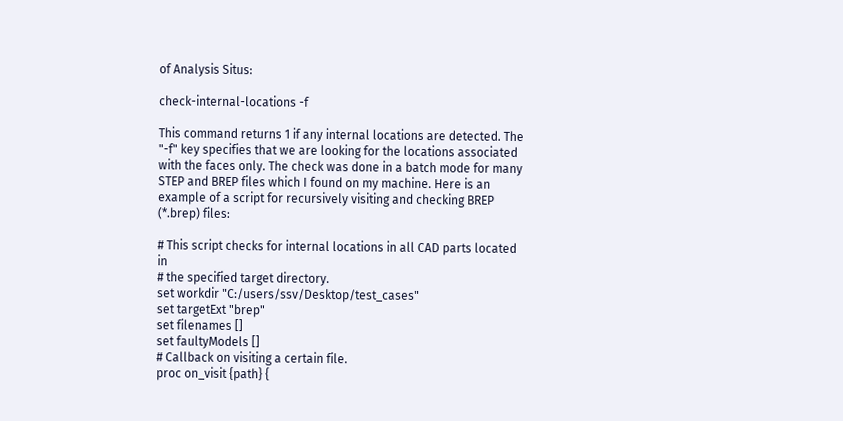of Analysis Situs:

check-internal-locations -f

This command returns 1 if any internal locations are detected. The "-f" key specifies that we are looking for the locations associated with the faces only. The check was done in a batch mode for many STEP and BREP files which I found on my machine. Here is an example of a script for recursively visiting and checking BREP (*.brep) files:

# This script checks for internal locations in all CAD parts located in
# the specified target directory.
set workdir "C:/users/ssv/Desktop/test_cases"
set targetExt "brep"
set filenames []
set faultyModels []
# Callback on visiting a certain file.
proc on_visit {path} {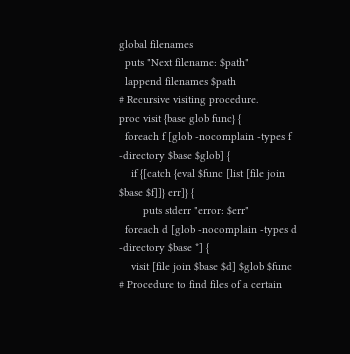global filenames
  puts "Next filename: $path"
  lappend filenames $path
# Recursive visiting procedure.
proc visit {base glob func} {
  foreach f [glob -nocomplain -types f -directory $base $glob] {
    if {[catch {eval $func [list [file join $base $f]]} err]} {
        puts stderr "error: $err"
  foreach d [glob -nocomplain -types d -directory $base *] {
    visit [file join $base $d] $glob $func
# Procedure to find files of a certain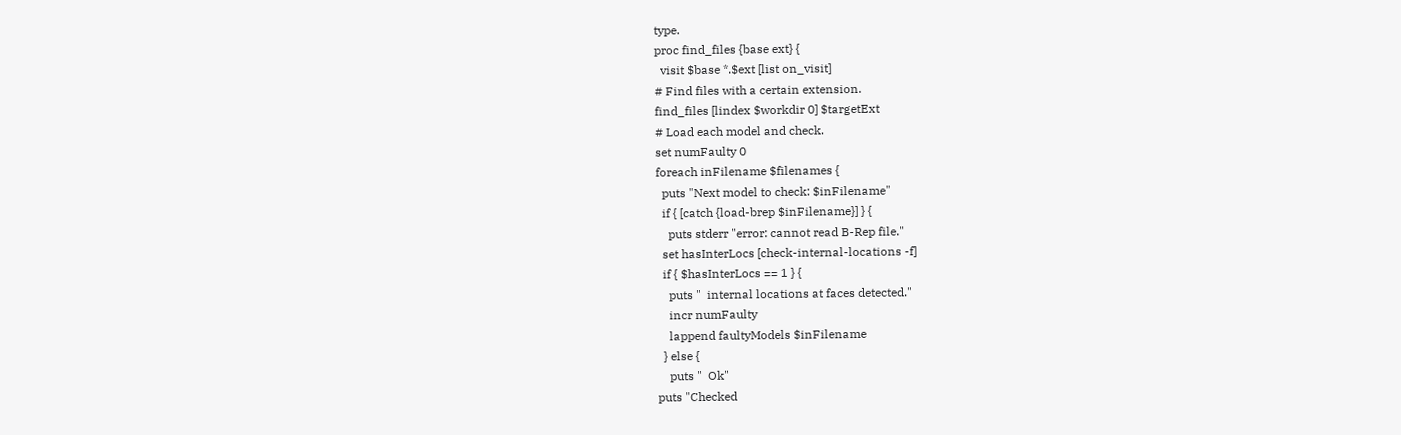type.
proc find_files {base ext} {
  visit $base *.$ext [list on_visit]
# Find files with a certain extension.
find_files [lindex $workdir 0] $targetExt
# Load each model and check.
set numFaulty 0
foreach inFilename $filenames {
  puts "Next model to check: $inFilename"
  if { [catch {load-brep $inFilename}] } {
    puts stderr "error: cannot read B-Rep file."
  set hasInterLocs [check-internal-locations -f]
  if { $hasInterLocs == 1 } {
    puts "  internal locations at faces detected."
    incr numFaulty
    lappend faultyModels $inFilename
  } else {
    puts "  Ok"
puts "Checked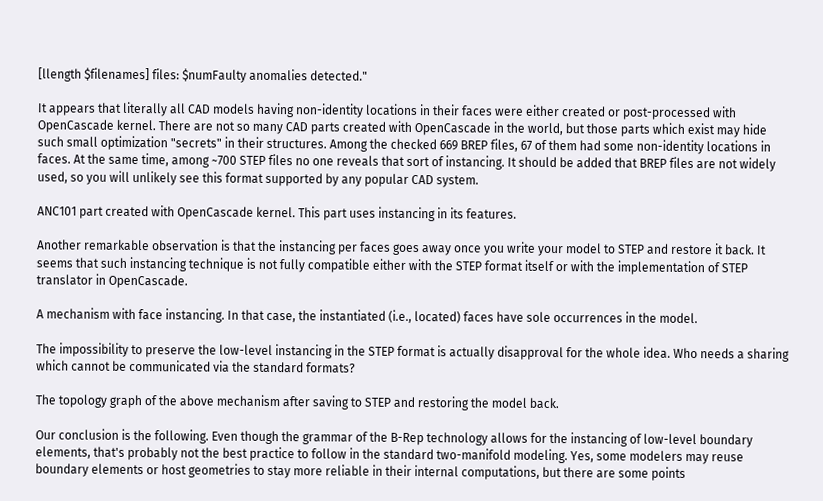[llength $filenames] files: $numFaulty anomalies detected."

It appears that literally all CAD models having non-identity locations in their faces were either created or post-processed with OpenCascade kernel. There are not so many CAD parts created with OpenCascade in the world, but those parts which exist may hide such small optimization "secrets" in their structures. Among the checked 669 BREP files, 67 of them had some non-identity locations in faces. At the same time, among ~700 STEP files no one reveals that sort of instancing. It should be added that BREP files are not widely used, so you will unlikely see this format supported by any popular CAD system.

ANC101 part created with OpenCascade kernel. This part uses instancing in its features.

Another remarkable observation is that the instancing per faces goes away once you write your model to STEP and restore it back. It seems that such instancing technique is not fully compatible either with the STEP format itself or with the implementation of STEP translator in OpenCascade.

A mechanism with face instancing. In that case, the instantiated (i.e., located) faces have sole occurrences in the model.

The impossibility to preserve the low-level instancing in the STEP format is actually disapproval for the whole idea. Who needs a sharing which cannot be communicated via the standard formats?

The topology graph of the above mechanism after saving to STEP and restoring the model back.

Our conclusion is the following. Even though the grammar of the B-Rep technology allows for the instancing of low-level boundary elements, that's probably not the best practice to follow in the standard two-manifold modeling. Yes, some modelers may reuse boundary elements or host geometries to stay more reliable in their internal computations, but there are some points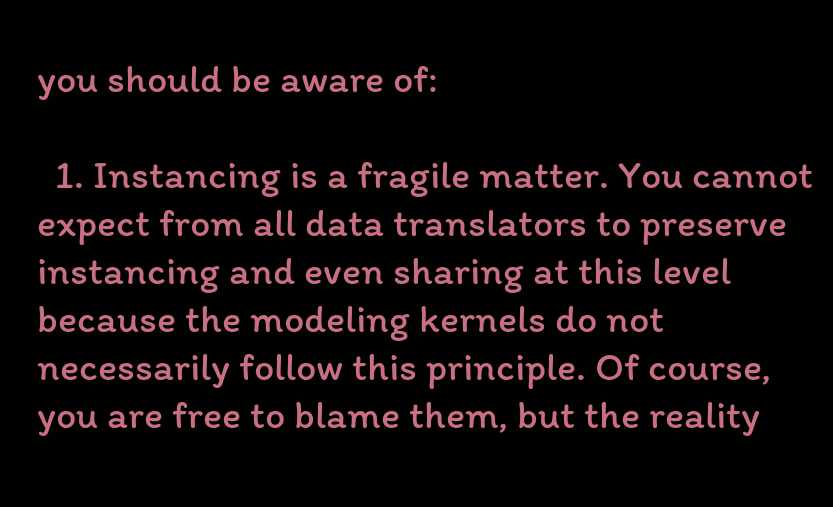you should be aware of:

  1. Instancing is a fragile matter. You cannot expect from all data translators to preserve instancing and even sharing at this level because the modeling kernels do not necessarily follow this principle. Of course, you are free to blame them, but the reality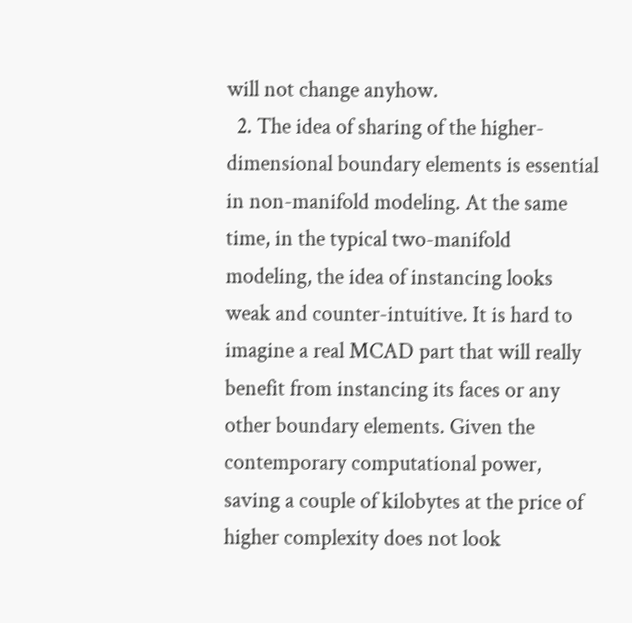will not change anyhow.
  2. The idea of sharing of the higher-dimensional boundary elements is essential in non-manifold modeling. At the same time, in the typical two-manifold modeling, the idea of instancing looks weak and counter-intuitive. It is hard to imagine a real MCAD part that will really benefit from instancing its faces or any other boundary elements. Given the contemporary computational power, saving a couple of kilobytes at the price of higher complexity does not look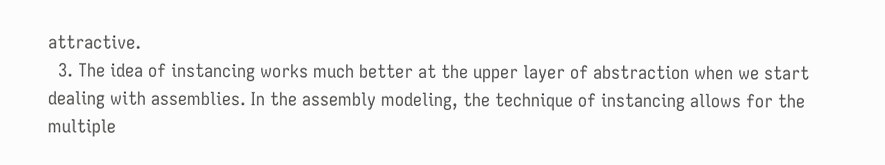attractive.
  3. The idea of instancing works much better at the upper layer of abstraction when we start dealing with assemblies. In the assembly modeling, the technique of instancing allows for the multiple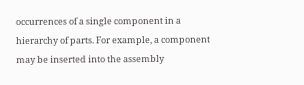occurrences of a single component in a hierarchy of parts. For example, a component may be inserted into the assembly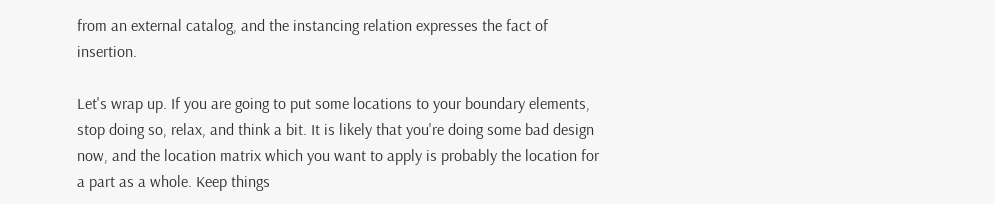from an external catalog, and the instancing relation expresses the fact of insertion.

Let's wrap up. If you are going to put some locations to your boundary elements, stop doing so, relax, and think a bit. It is likely that you're doing some bad design now, and the location matrix which you want to apply is probably the location for a part as a whole. Keep things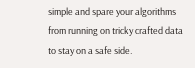simple and spare your algorithms from running on tricky crafted data to stay on a safe side.